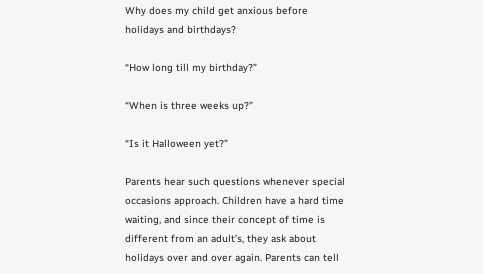Why does my child get anxious before holidays and birthdays?

“How long till my birthday?”

“When is three weeks up?”

“Is it Halloween yet?”

Parents hear such questions whenever special occasions approach. Children have a hard time waiting, and since their concept of time is different from an adult’s, they ask about holidays over and over again. Parents can tell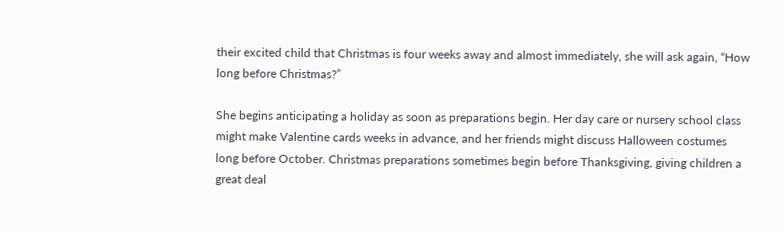their excited child that Christmas is four weeks away and almost immediately, she will ask again, “How long before Christmas?”

She begins anticipating a holiday as soon as preparations begin. Her day care or nursery school class might make Valentine cards weeks in advance, and her friends might discuss Halloween costumes long before October. Christmas preparations sometimes begin before Thanksgiving, giving children a great deal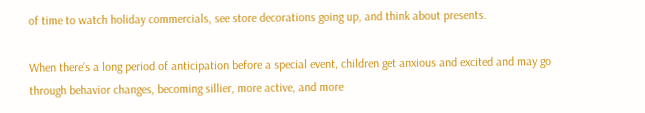of time to watch holiday commercials, see store decorations going up, and think about presents.

When there’s a long period of anticipation before a special event, children get anxious and excited and may go through behavior changes, becoming sillier, more active, and more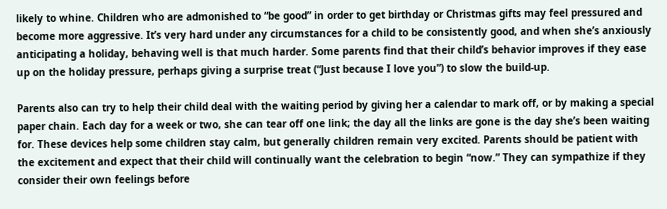likely to whine. Children who are admonished to “be good” in order to get birthday or Christmas gifts may feel pressured and become more aggressive. It’s very hard under any circumstances for a child to be consistently good, and when she’s anxiously anticipating a holiday, behaving well is that much harder. Some parents find that their child’s behavior improves if they ease up on the holiday pressure, perhaps giving a surprise treat (“Just because I love you”) to slow the build-up.

Parents also can try to help their child deal with the waiting period by giving her a calendar to mark off, or by making a special paper chain. Each day for a week or two, she can tear off one link; the day all the links are gone is the day she’s been waiting for. These devices help some children stay calm, but generally children remain very excited. Parents should be patient with the excitement and expect that their child will continually want the celebration to begin “now.” They can sympathize if they consider their own feelings before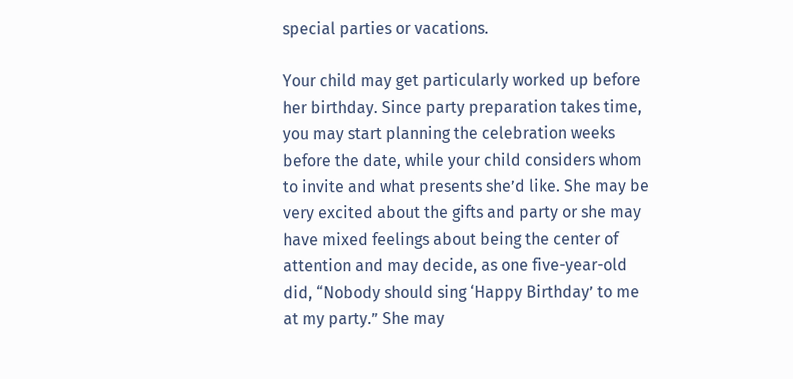special parties or vacations.

Your child may get particularly worked up before her birthday. Since party preparation takes time, you may start planning the celebration weeks before the date, while your child considers whom to invite and what presents she’d like. She may be very excited about the gifts and party or she may have mixed feelings about being the center of attention and may decide, as one five-year-old did, “Nobody should sing ‘Happy Birthday’ to me at my party.” She may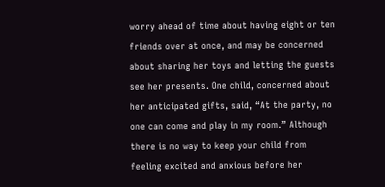worry ahead of time about having eight or ten friends over at once, and may be concerned about sharing her toys and letting the guests see her presents. One child, concerned about her anticipated gifts, said, “At the party, no one can come and play in my room.” Although there is no way to keep your child from feeling excited and anxious before her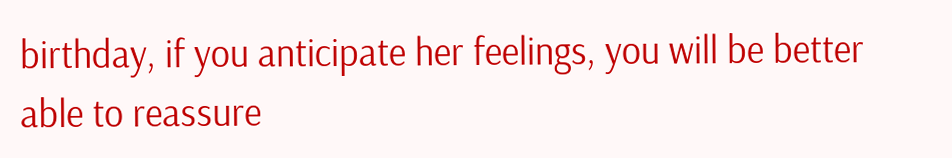birthday, if you anticipate her feelings, you will be better able to reassure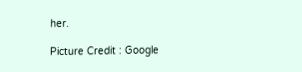her.

Picture Credit : Google